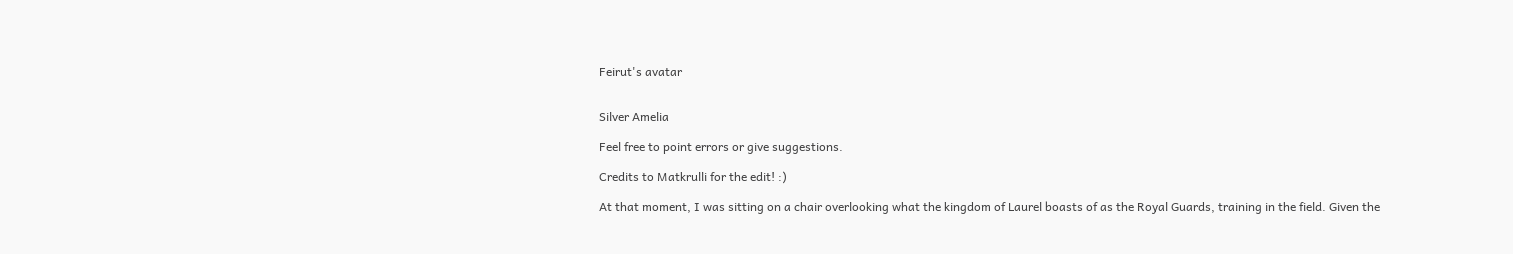Feirut's avatar


Silver Amelia

Feel free to point errors or give suggestions.

Credits to Matkrulli for the edit! :)

At that moment, I was sitting on a chair overlooking what the kingdom of Laurel boasts of as the Royal Guards, training in the field. Given the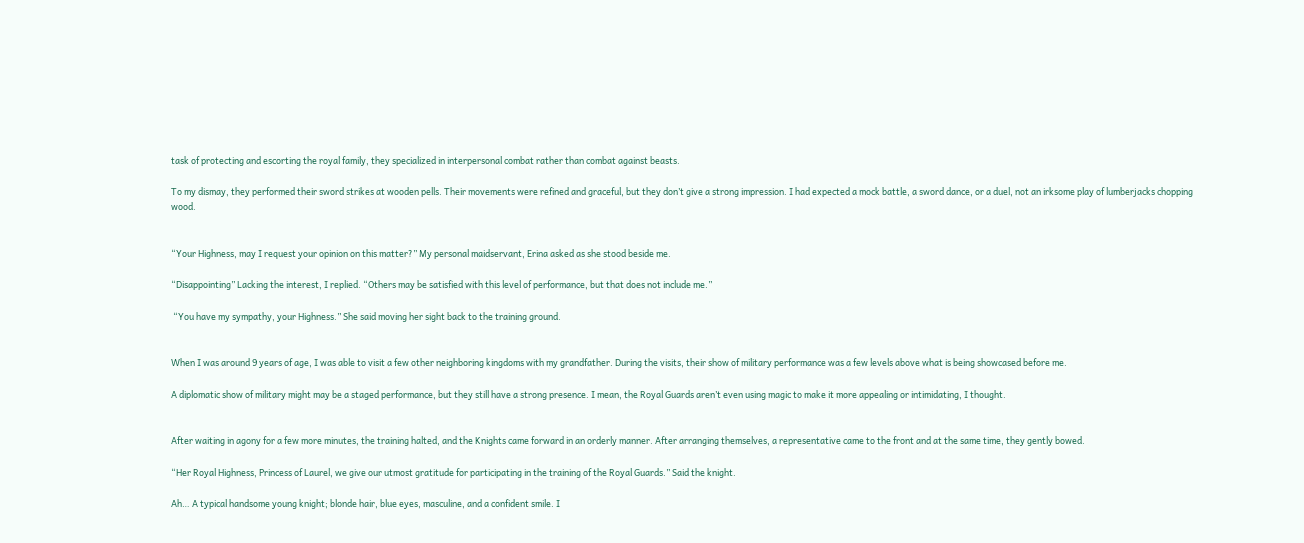task of protecting and escorting the royal family, they specialized in interpersonal combat rather than combat against beasts.

To my dismay, they performed their sword strikes at wooden pells. Their movements were refined and graceful, but they don’t give a strong impression. I had expected a mock battle, a sword dance, or a duel, not an irksome play of lumberjacks chopping wood.


“Your Highness, may I request your opinion on this matter?” My personal maidservant, Erina asked as she stood beside me.

“Disappointing” Lacking the interest, I replied. “Others may be satisfied with this level of performance, but that does not include me.”

 “You have my sympathy, your Highness.” She said moving her sight back to the training ground.


When I was around 9 years of age, I was able to visit a few other neighboring kingdoms with my grandfather. During the visits, their show of military performance was a few levels above what is being showcased before me.

A diplomatic show of military might may be a staged performance, but they still have a strong presence. I mean, the Royal Guards aren’t even using magic to make it more appealing or intimidating, I thought.


After waiting in agony for a few more minutes, the training halted, and the Knights came forward in an orderly manner. After arranging themselves, a representative came to the front and at the same time, they gently bowed.

“Her Royal Highness, Princess of Laurel, we give our utmost gratitude for participating in the training of the Royal Guards.” Said the knight.

Ah… A typical handsome young knight; blonde hair, blue eyes, masculine, and a confident smile. I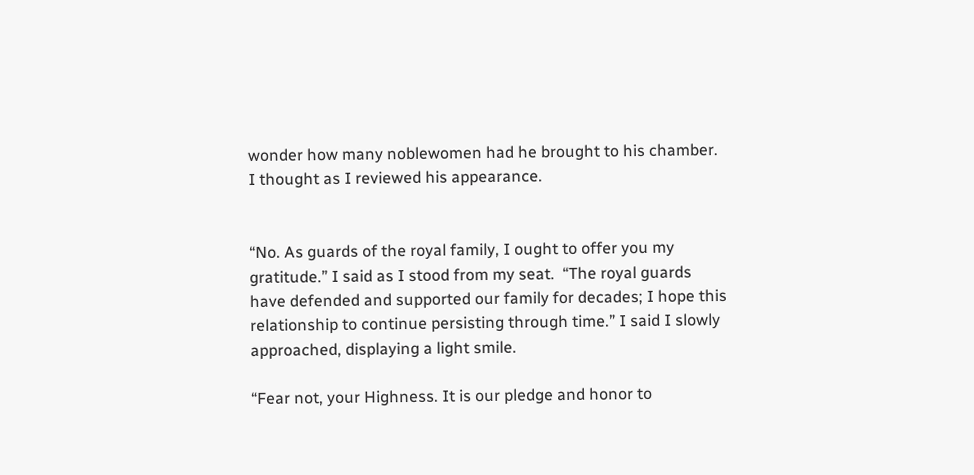wonder how many noblewomen had he brought to his chamber. I thought as I reviewed his appearance.


“No. As guards of the royal family, I ought to offer you my gratitude.” I said as I stood from my seat.  “The royal guards have defended and supported our family for decades; I hope this relationship to continue persisting through time.” I said I slowly approached, displaying a light smile.

“Fear not, your Highness. It is our pledge and honor to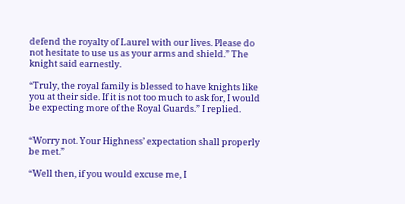defend the royalty of Laurel with our lives. Please do not hesitate to use us as your arms and shield.” The knight said earnestly.

“Truly, the royal family is blessed to have knights like you at their side. If it is not too much to ask for, I would be expecting more of the Royal Guards.” I replied.


“Worry not. Your Highness’ expectation shall properly be met.”

“Well then, if you would excuse me, I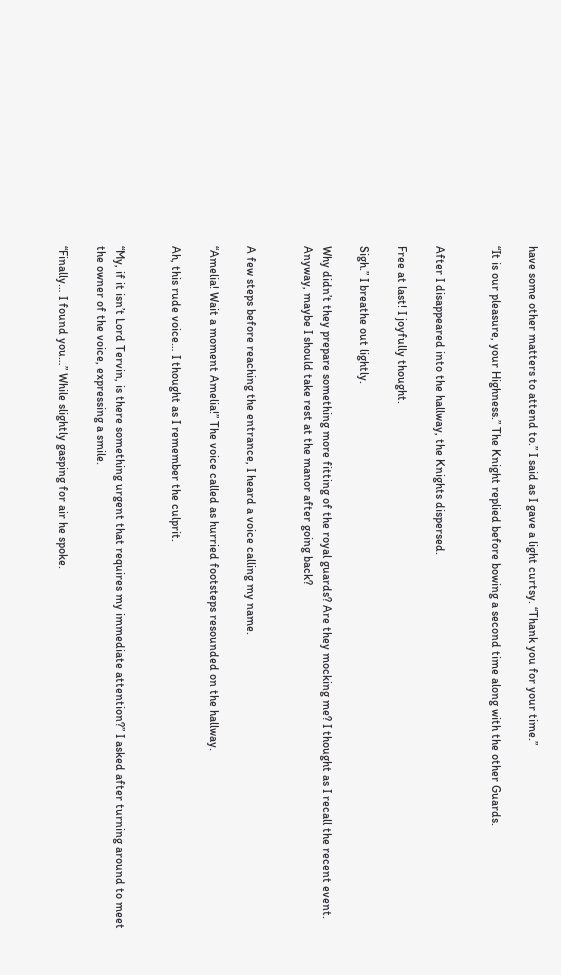have some other matters to attend to.” I said as I gave a light curtsy. “Thank you for your time.”

“It is our pleasure, your Highness.” The Knight replied before bowing a second time along with the other Guards.


After I disappeared into the hallway, the Knights dispersed.

Free at last! I joyfully thought.

Sigh.” I breathe out lightly.

Why didn’t they prepare something more fitting of the royal guards? Are they mocking me? I thought as I recall the recent event. Anyway, maybe I should take rest at the manor after going back?


A few steps before reaching the entrance, I heard a voice calling my name.

“Amelia! Wait a moment Amelia!” The voice called as hurried footsteps resounded on the hallway.

Ah, this rude voice… I thought as I remember the culprit.


“My, if it isn’t Lord Tervin, is there something urgent that requires my immediate attention?” I asked after turning around to meet the owner of the voice, expressing a smile.

“Finally… I found you…” While slightly gasping for air he spoke.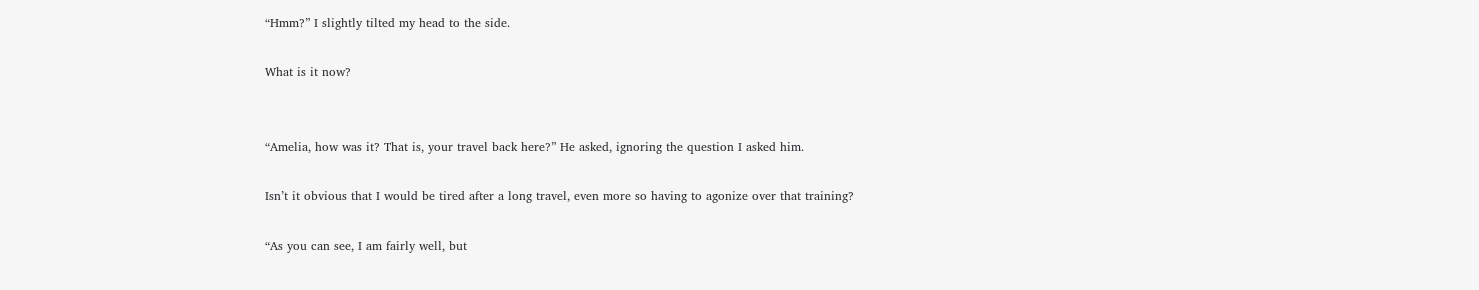“Hmm?” I slightly tilted my head to the side.

What is it now?


“Amelia, how was it? That is, your travel back here?” He asked, ignoring the question I asked him.

Isn’t it obvious that I would be tired after a long travel, even more so having to agonize over that training?

“As you can see, I am fairly well, but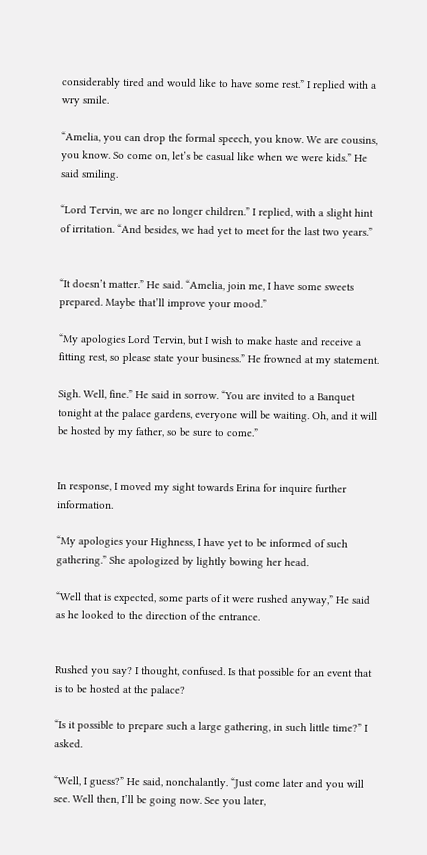considerably tired and would like to have some rest.” I replied with a wry smile.

“Amelia, you can drop the formal speech, you know. We are cousins, you know. So come on, let’s be casual like when we were kids.” He said smiling.

“Lord Tervin, we are no longer children.” I replied, with a slight hint of irritation. “And besides, we had yet to meet for the last two years.”


“It doesn’t matter.” He said. “Amelia, join me, I have some sweets prepared. Maybe that’ll improve your mood.”

“My apologies Lord Tervin, but I wish to make haste and receive a fitting rest, so please state your business.” He frowned at my statement.

Sigh. Well, fine.” He said in sorrow. “You are invited to a Banquet tonight at the palace gardens, everyone will be waiting. Oh, and it will be hosted by my father, so be sure to come.”


In response, I moved my sight towards Erina for inquire further information.

“My apologies your Highness, I have yet to be informed of such gathering.” She apologized by lightly bowing her head.

“Well that is expected, some parts of it were rushed anyway,” He said as he looked to the direction of the entrance.


Rushed you say? I thought, confused. Is that possible for an event that is to be hosted at the palace?

“Is it possible to prepare such a large gathering, in such little time?” I asked.

“Well, I guess?” He said, nonchalantly. “Just come later and you will see. Well then, I’ll be going now. See you later,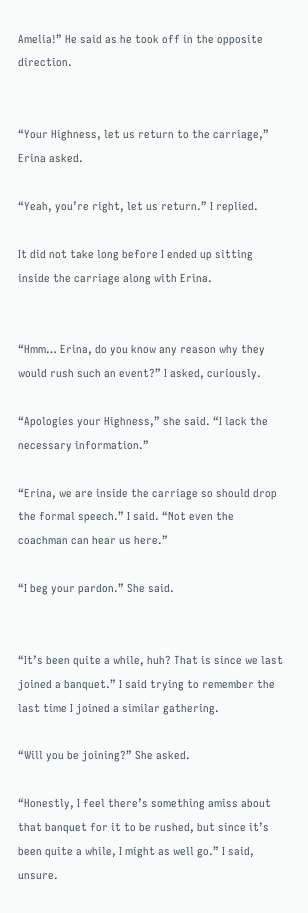Amelia!” He said as he took off in the opposite direction.


“Your Highness, let us return to the carriage,” Erina asked.

“Yeah, you’re right, let us return.” I replied.

It did not take long before I ended up sitting inside the carriage along with Erina.


“Hmm… Erina, do you know any reason why they would rush such an event?” I asked, curiously.

“Apologies your Highness,” she said. “I lack the necessary information.”

“Erina, we are inside the carriage so should drop the formal speech.” I said. “Not even the coachman can hear us here.”

“I beg your pardon.” She said.


“It’s been quite a while, huh? That is since we last joined a banquet.” I said trying to remember the last time I joined a similar gathering.

“Will you be joining?” She asked.

“Honestly, I feel there’s something amiss about that banquet for it to be rushed, but since it’s been quite a while, I might as well go.” I said, unsure.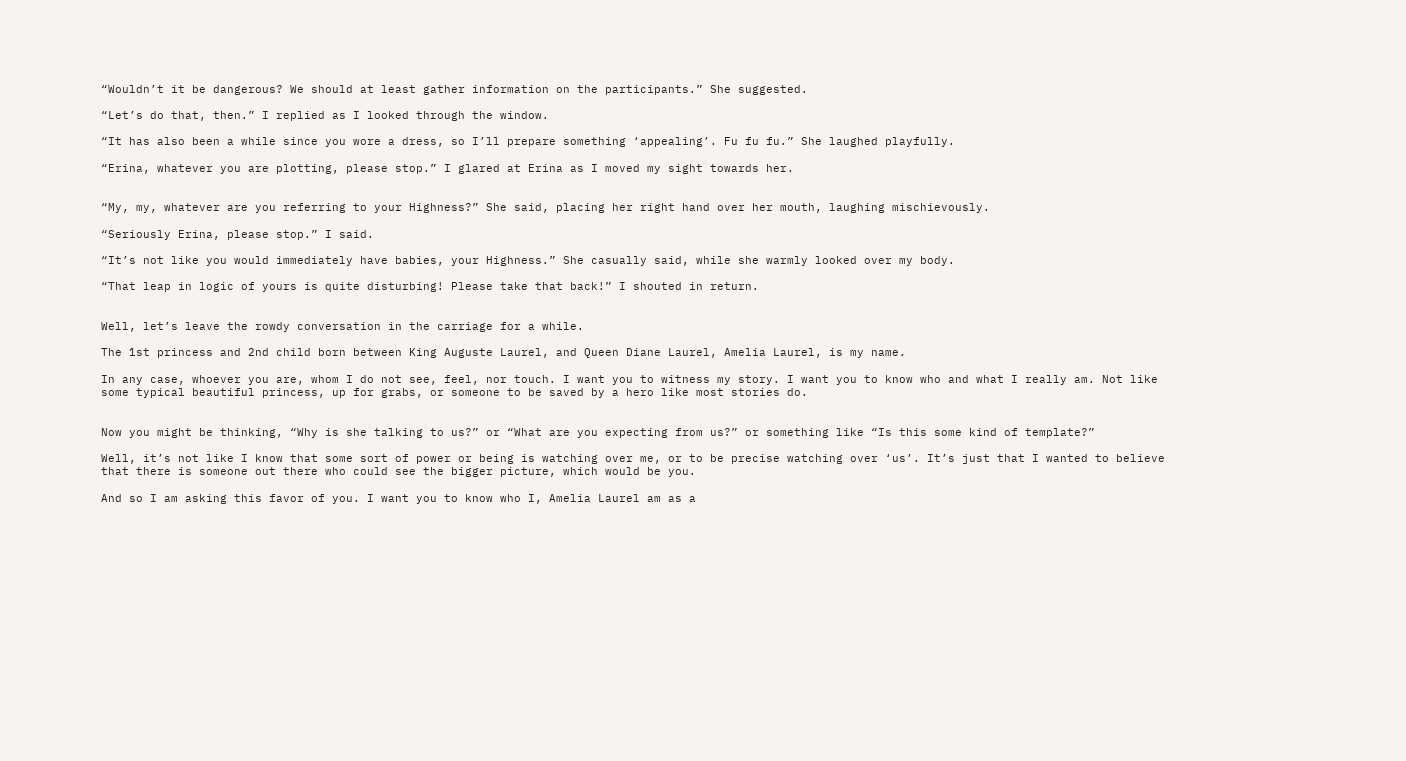“Wouldn’t it be dangerous? We should at least gather information on the participants.” She suggested.

“Let’s do that, then.” I replied as I looked through the window.

“It has also been a while since you wore a dress, so I’ll prepare something ‘appealing’. Fu fu fu.” She laughed playfully.

“Erina, whatever you are plotting, please stop.” I glared at Erina as I moved my sight towards her.


“My, my, whatever are you referring to your Highness?” She said, placing her right hand over her mouth, laughing mischievously.

“Seriously Erina, please stop.” I said.

“It’s not like you would immediately have babies, your Highness.” She casually said, while she warmly looked over my body.

“That leap in logic of yours is quite disturbing! Please take that back!” I shouted in return.


Well, let’s leave the rowdy conversation in the carriage for a while.

The 1st princess and 2nd child born between King Auguste Laurel, and Queen Diane Laurel, Amelia Laurel, is my name.

In any case, whoever you are, whom I do not see, feel, nor touch. I want you to witness my story. I want you to know who and what I really am. Not like some typical beautiful princess, up for grabs, or someone to be saved by a hero like most stories do.


Now you might be thinking, “Why is she talking to us?” or “What are you expecting from us?” or something like “Is this some kind of template?”

Well, it’s not like I know that some sort of power or being is watching over me, or to be precise watching over ‘us’. It’s just that I wanted to believe that there is someone out there who could see the bigger picture, which would be you.

And so I am asking this favor of you. I want you to know who I, Amelia Laurel am as a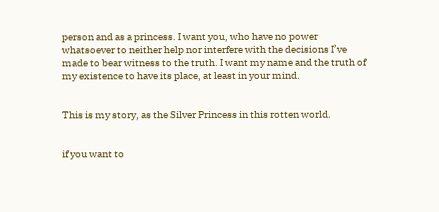person and as a princess. I want you, who have no power whatsoever to neither help nor interfere with the decisions I’ve made to bear witness to the truth. I want my name and the truth of my existence to have its place, at least in your mind.


This is my story, as the Silver Princess in this rotten world.


if you want to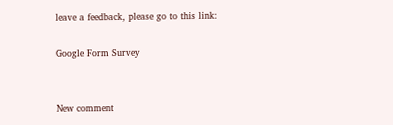leave a feedback, please go to this link:

Google Form Survey


New comment